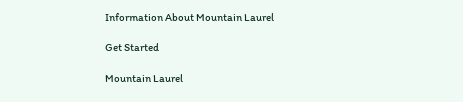Information About Mountain Laurel

Get Started

Mountain Laurel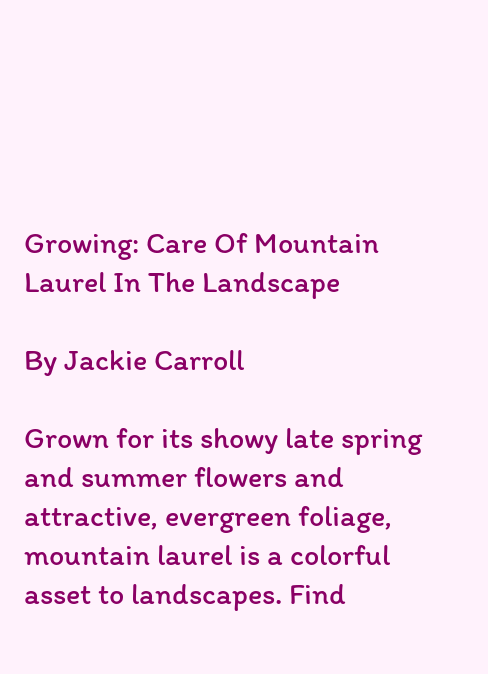Growing: Care Of Mountain Laurel In The Landscape

By Jackie Carroll

Grown for its showy late spring and summer flowers and attractive, evergreen foliage, mountain laurel is a colorful asset to landscapes. Find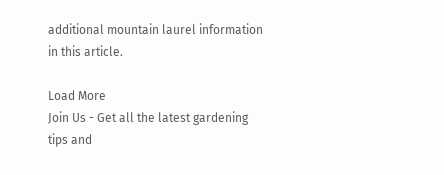additional mountain laurel information in this article.

Load More
Join Us - Get all the latest gardening tips and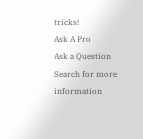tricks!
Ask A Pro
Ask a Question
Search for more information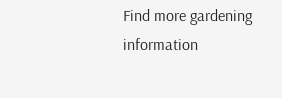Find more gardening information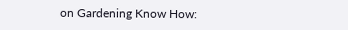on Gardening Know How: